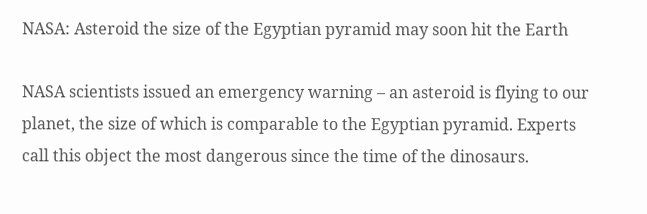NASA: Asteroid the size of the Egyptian pyramid may soon hit the Earth

NASA scientists issued an emergency warning – an asteroid is flying to our planet, the size of which is comparable to the Egyptian pyramid. Experts call this object the most dangerous since the time of the dinosaurs.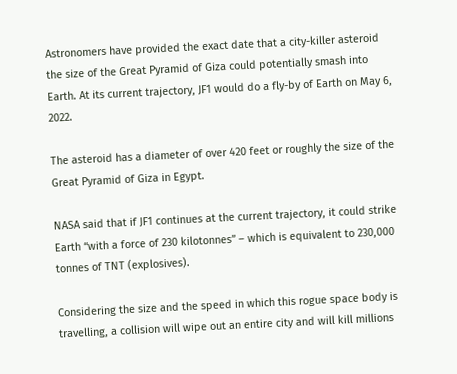Astronomers have provided the exact date that a city-killer asteroid the size of the Great Pyramid of Giza could potentially smash into Earth. At its current trajectory, JF1 would do a fly-by of Earth on May 6, 2022.

The asteroid has a diameter of over 420 feet or roughly the size of the Great Pyramid of Giza in Egypt.

NASA said that if JF1 continues at the current trajectory, it could strike Earth “with a force of 230 kilotonnes” – which is equivalent to 230,000 tonnes of TNT (explosives).

Considering the size and the speed in which this rogue space body is travelling, a collision will wipe out an entire city and will kill millions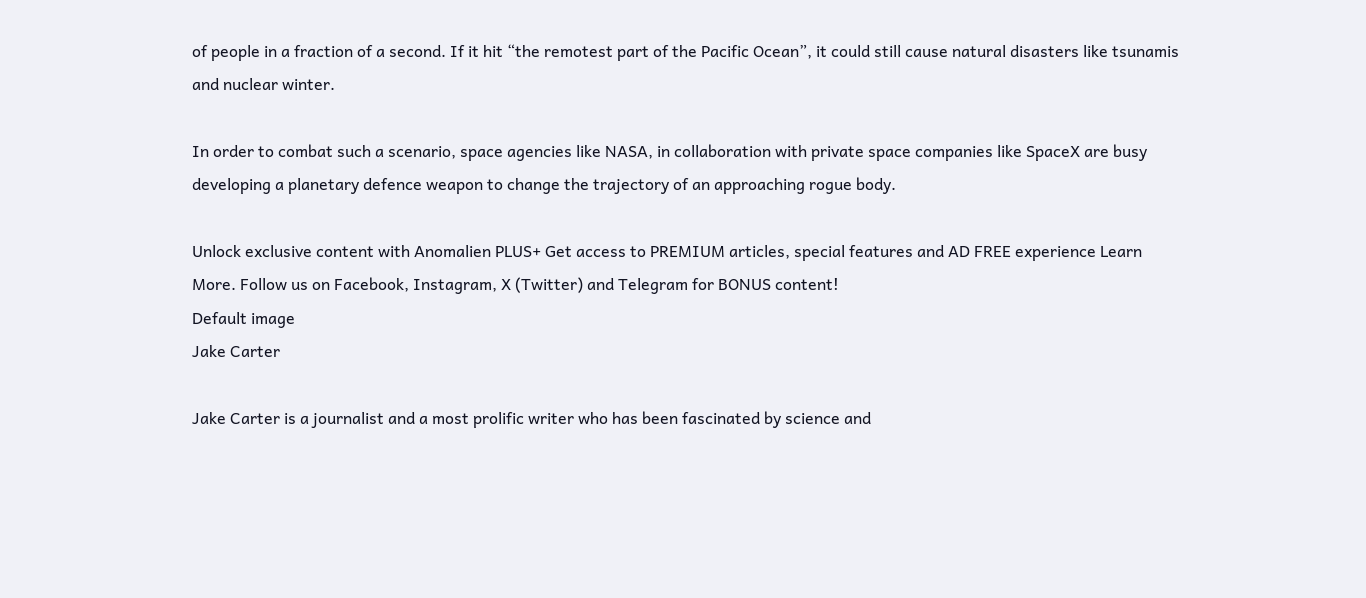of people in a fraction of a second. If it hit “the remotest part of the Pacific Ocean”, it could still cause natural disasters like tsunamis and nuclear winter.

In order to combat such a scenario, space agencies like NASA, in collaboration with private space companies like SpaceX are busy developing a planetary defence weapon to change the trajectory of an approaching rogue body.

Unlock exclusive content with Anomalien PLUS+ Get access to PREMIUM articles, special features and AD FREE experience Learn More. Follow us on Facebook, Instagram, X (Twitter) and Telegram for BONUS content!
Default image
Jake Carter

Jake Carter is a journalist and a most prolific writer who has been fascinated by science and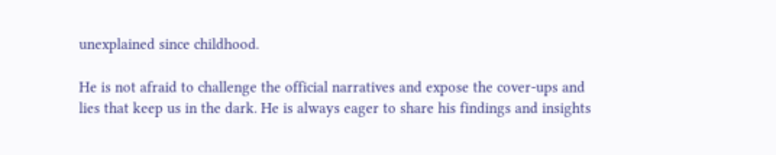unexplained since childhood.

He is not afraid to challenge the official narratives and expose the cover-ups and lies that keep us in the dark. He is always eager to share his findings and insights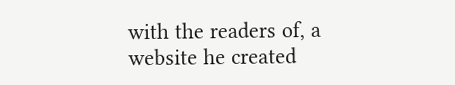with the readers of, a website he created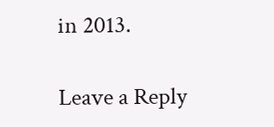in 2013.

Leave a Reply